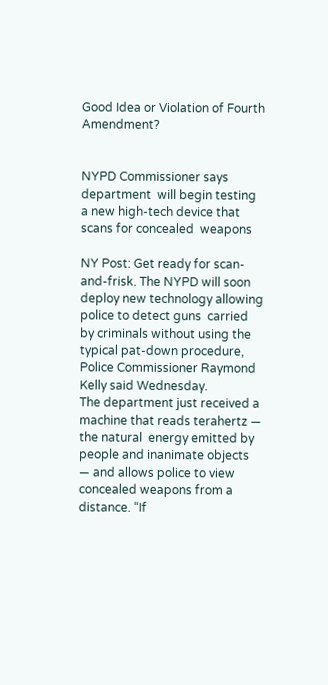Good Idea or Violation of Fourth Amendment?


NYPD Commissioner says department  will begin testing  a new high-tech device that scans for concealed  weapons

NY Post: Get ready for scan-and-frisk. The NYPD will soon deploy new technology allowing police to detect guns  carried by criminals without using the typical pat-down procedure, Police Commissioner Raymond Kelly said Wednesday.
The department just received a machine that reads terahertz — the natural  energy emitted by people and inanimate objects — and allows police to view  concealed weapons from a distance. “If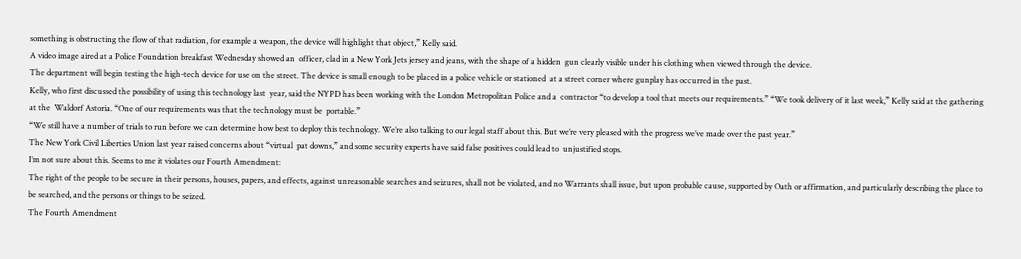something is obstructing the flow of that radiation, for example a weapon, the device will highlight that object,” Kelly said.
A video image aired at a Police Foundation breakfast Wednesday showed an  officer, clad in a New York Jets jersey and jeans, with the shape of a hidden  gun clearly visible under his clothing when viewed through the device.
The department will begin testing the high-tech device for use on the street. The device is small enough to be placed in a police vehicle or stationed  at a street corner where gunplay has occurred in the past.
Kelly, who first discussed the possibility of using this technology last  year, said the NYPD has been working with the London Metropolitan Police and a  contractor “to develop a tool that meets our requirements.” “We took delivery of it last week,” Kelly said at the gathering at the  Waldorf Astoria. “One of our requirements was that the technology must be  portable.”
“We still have a number of trials to run before we can determine how best to deploy this technology. We’re also talking to our legal staff about this. But we’re very pleased with the progress we’ve made over the past year.”
The New York Civil Liberties Union last year raised concerns about “virtual  pat downs,” and some security experts have said false positives could lead to  unjustified stops.
I’m not sure about this. Seems to me it violates our Fourth Amendment:
The right of the people to be secure in their persons, houses, papers, and effects, against unreasonable searches and seizures, shall not be violated, and no Warrants shall issue, but upon probable cause, supported by Oath or affirmation, and particularly describing the place to be searched, and the persons or things to be seized.
The Fourth Amendment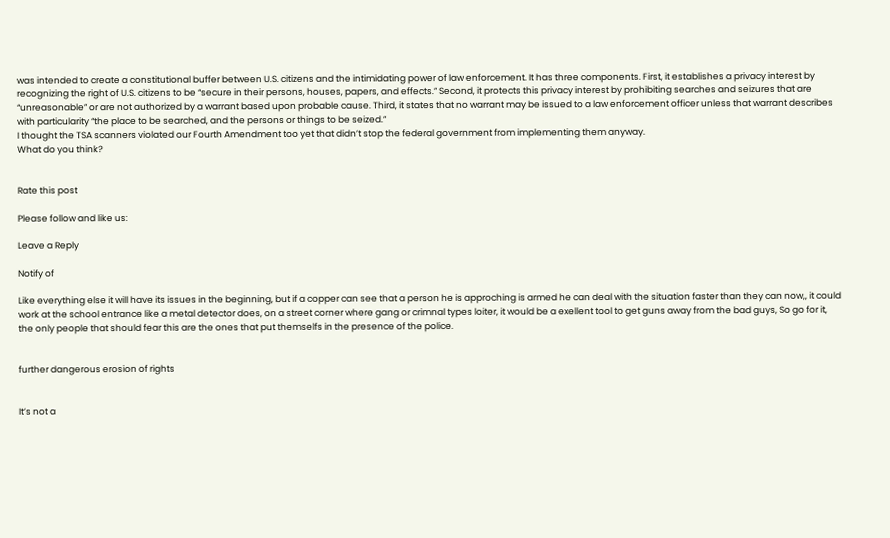was intended to create a constitutional buffer between U.S. citizens and the intimidating power of law enforcement. It has three components. First, it establishes a privacy interest by recognizing the right of U.S. citizens to be “secure in their persons, houses, papers, and effects.” Second, it protects this privacy interest by prohibiting searches and seizures that are “unreasonable” or are not authorized by a warrant based upon probable cause. Third, it states that no warrant may be issued to a law enforcement officer unless that warrant describes with particularity “the place to be searched, and the persons or things to be seized.”
I thought the TSA scanners violated our Fourth Amendment too yet that didn’t stop the federal government from implementing them anyway.
What do you think?


Rate this post

Please follow and like us:

Leave a Reply

Notify of

Like everything else it will have its issues in the beginning, but if a copper can see that a person he is approching is armed he can deal with the situation faster than they can now,, it could work at the school entrance like a metal detector does, on a street corner where gang or crimnal types loiter, it would be a exellent tool to get guns away from the bad guys, So go for it, the only people that should fear this are the ones that put themselfs in the presence of the police.


further dangerous erosion of rights


It’s not a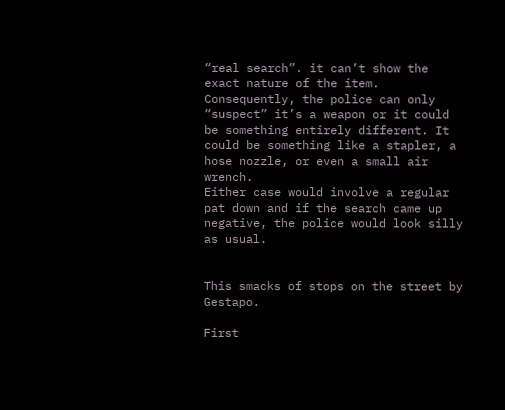“real search”. it can’t show the exact nature of the item. Consequently, the police can only “suspect” it’s a weapon or it could be something entirely different. It could be something like a stapler, a hose nozzle, or even a small air wrench.
Either case would involve a regular pat down and if the search came up negative, the police would look silly as usual.


This smacks of stops on the street by Gestapo.

First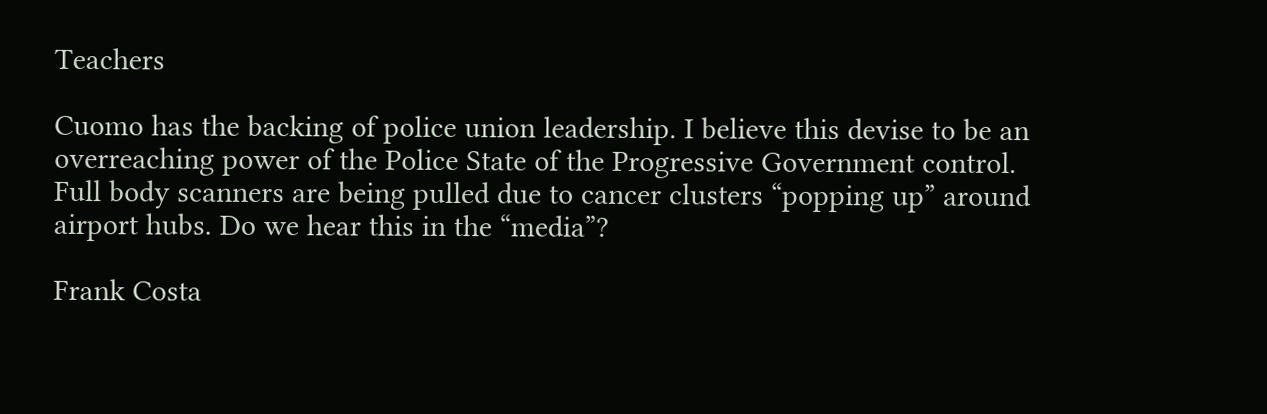Teachers

Cuomo has the backing of police union leadership. I believe this devise to be an overreaching power of the Police State of the Progressive Government control. Full body scanners are being pulled due to cancer clusters “popping up” around airport hubs. Do we hear this in the “media”?

Frank Costa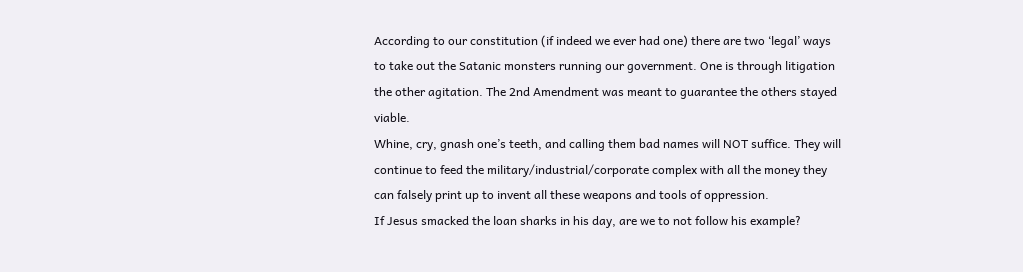According to our constitution (if indeed we ever had one) there are two ‘legal’ ways to take out the Satanic monsters running our government. One is through litigation the other agitation. The 2nd Amendment was meant to guarantee the others stayed viable.
Whine, cry, gnash one’s teeth, and calling them bad names will NOT suffice. They will continue to feed the military/industrial/corporate complex with all the money they can falsely print up to invent all these weapons and tools of oppression.
If Jesus smacked the loan sharks in his day, are we to not follow his example?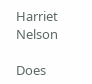Harriet Nelson

Does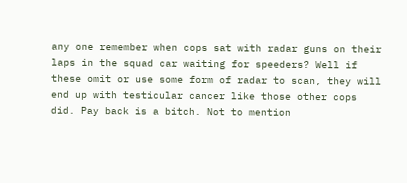any one remember when cops sat with radar guns on their laps in the squad car waiting for speeders? Well if these omit or use some form of radar to scan, they will end up with testicular cancer like those other cops did. Pay back is a bitch. Not to mention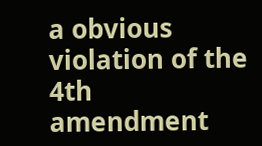a obvious violation of the 4th amendment